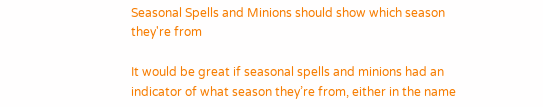Seasonal Spells and Minions should show which season they're from

It would be great if seasonal spells and minions had an indicator of what season they’re from, either in the name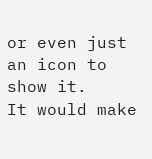or even just an icon to show it.
It would make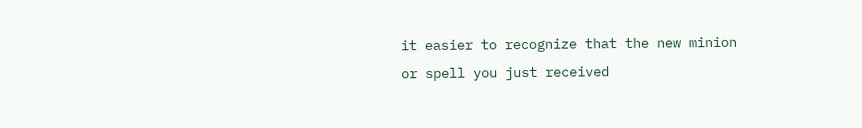it easier to recognize that the new minion or spell you just received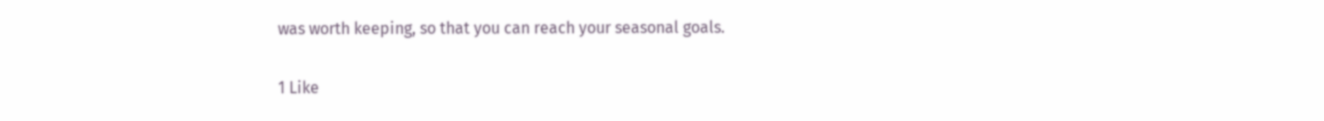was worth keeping, so that you can reach your seasonal goals.

1 Like